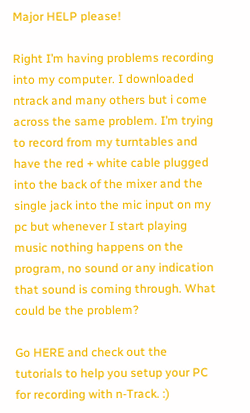Major HELP please!

Right I’m having problems recording into my computer. I downloaded ntrack and many others but i come across the same problem. I’m trying to record from my turntables and have the red + white cable plugged into the back of the mixer and the single jack into the mic input on my pc but whenever I start playing music nothing happens on the program, no sound or any indication that sound is coming through. What could be the problem?

Go HERE and check out the tutorials to help you setup your PC for recording with n-Track. :)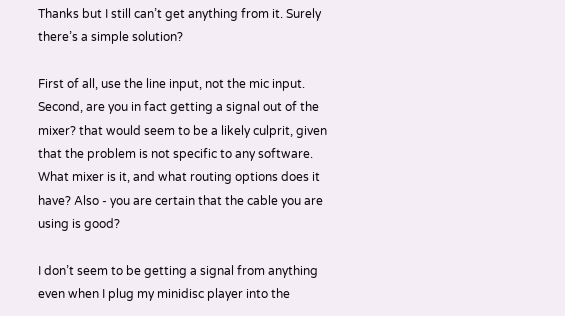Thanks but I still can’t get anything from it. Surely there’s a simple solution?

First of all, use the line input, not the mic input. Second, are you in fact getting a signal out of the mixer? that would seem to be a likely culprit, given that the problem is not specific to any software. What mixer is it, and what routing options does it have? Also - you are certain that the cable you are using is good?

I don’t seem to be getting a signal from anything even when I plug my minidisc player into the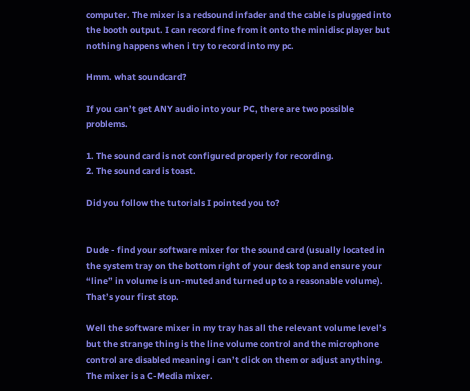computer. The mixer is a redsound infader and the cable is plugged into the booth output. I can record fine from it onto the minidisc player but nothing happens when i try to record into my pc.

Hmm. what soundcard?

If you can’t get ANY audio into your PC, there are two possible problems.

1. The sound card is not configured properly for recording.
2. The sound card is toast.

Did you follow the tutorials I pointed you to?


Dude - find your software mixer for the sound card (usually located in the system tray on the bottom right of your desk top and ensure your “line” in volume is un-muted and turned up to a reasonable volume). That’s your first stop.

Well the software mixer in my tray has all the relevant volume level’s but the strange thing is the line volume control and the microphone control are disabled meaning i can’t click on them or adjust anything. The mixer is a C-Media mixer.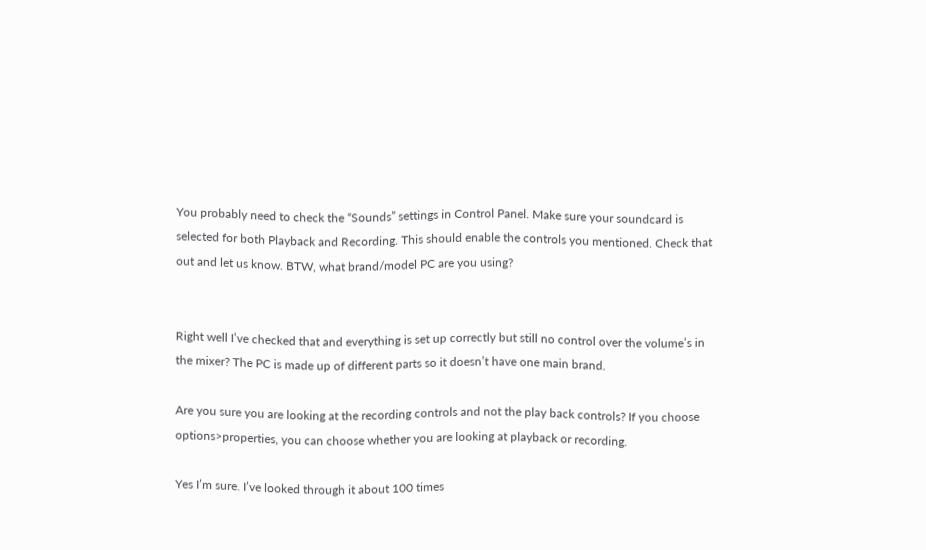You probably need to check the “Sounds” settings in Control Panel. Make sure your soundcard is selected for both Playback and Recording. This should enable the controls you mentioned. Check that out and let us know. BTW, what brand/model PC are you using?


Right well I’ve checked that and everything is set up correctly but still no control over the volume’s in the mixer? The PC is made up of different parts so it doesn’t have one main brand.

Are you sure you are looking at the recording controls and not the play back controls? If you choose options>properties, you can choose whether you are looking at playback or recording.

Yes I’m sure. I’ve looked through it about 100 times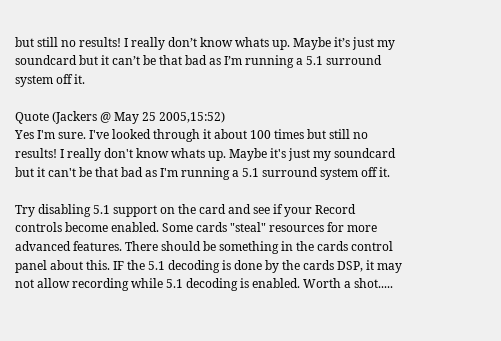but still no results! I really don’t know whats up. Maybe it’s just my soundcard but it can’t be that bad as I’m running a 5.1 surround system off it.

Quote (Jackers @ May 25 2005,15:52)
Yes I'm sure. I've looked through it about 100 times but still no results! I really don't know whats up. Maybe it's just my soundcard but it can't be that bad as I'm running a 5.1 surround system off it.

Try disabling 5.1 support on the card and see if your Record controls become enabled. Some cards "steal" resources for more advanced features. There should be something in the cards control panel about this. IF the 5.1 decoding is done by the cards DSP, it may not allow recording while 5.1 decoding is enabled. Worth a shot.....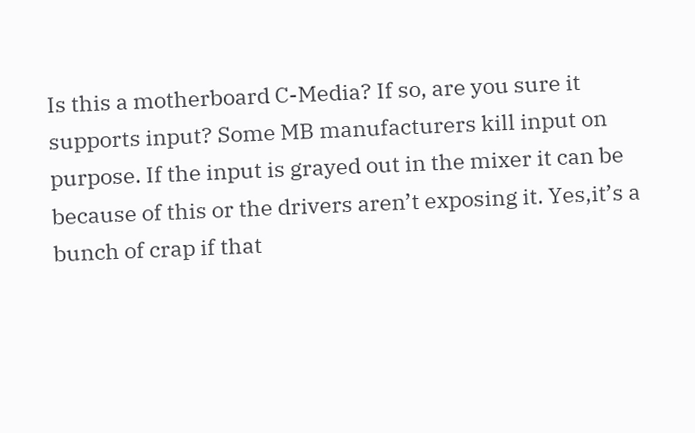Is this a motherboard C-Media? If so, are you sure it supports input? Some MB manufacturers kill input on purpose. If the input is grayed out in the mixer it can be because of this or the drivers aren’t exposing it. Yes,it’s a bunch of crap if that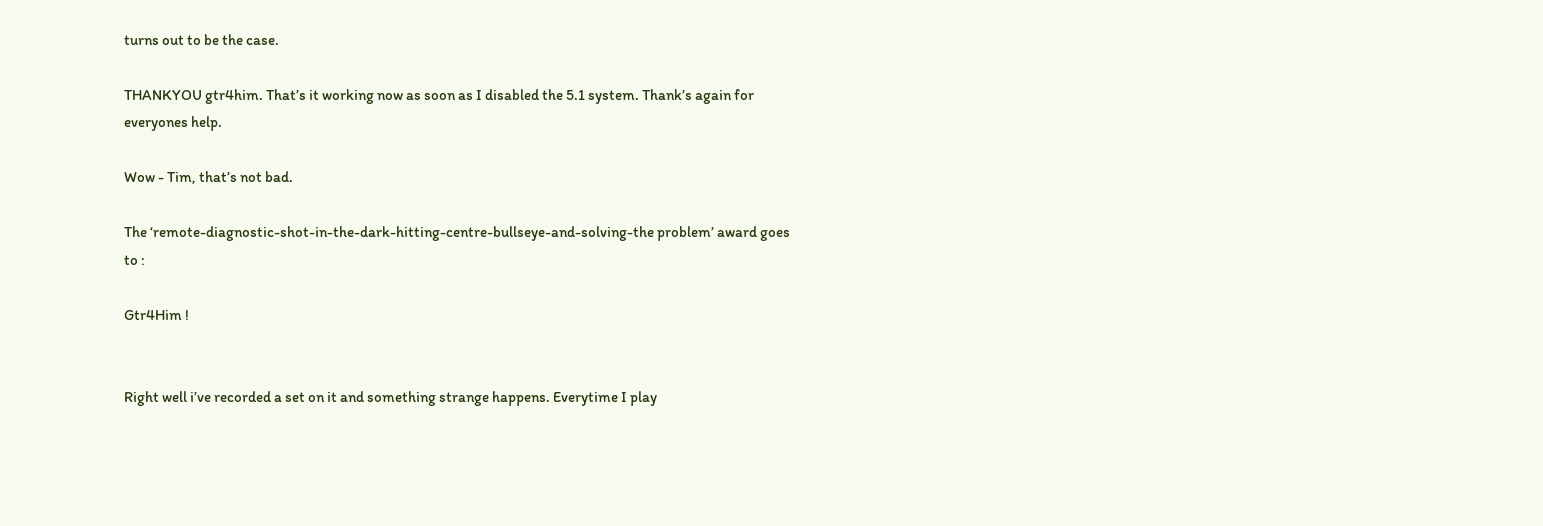turns out to be the case.

THANKYOU gtr4him. That’s it working now as soon as I disabled the 5.1 system. Thank’s again for everyones help.

Wow - Tim, that’s not bad.

The ‘remote-diagnostic-shot-in-the-dark-hitting-centre-bullseye-and-solving-the problem’ award goes to :

Gtr4Him !


Right well i’ve recorded a set on it and something strange happens. Everytime I play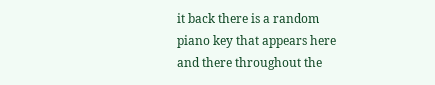it back there is a random piano key that appears here and there throughout the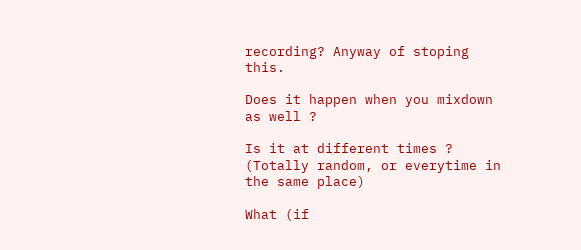recording? Anyway of stoping this.

Does it happen when you mixdown as well ?

Is it at different times ? (Totally random, or everytime in the same place)

What (if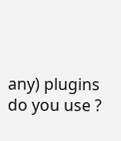any) plugins do you use ?